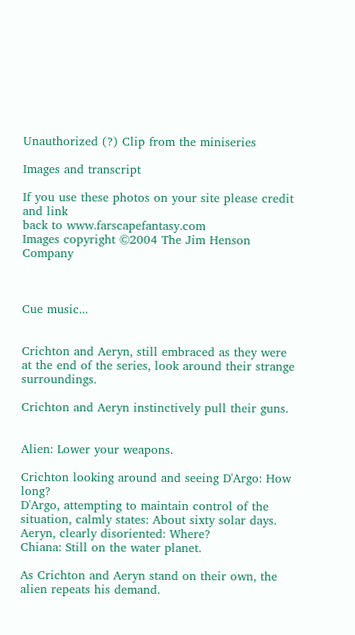Unauthorized (?) Clip from the miniseries

Images and transcript

If you use these photos on your site please credit and link
back to www.farscapefantasy.com
Images copyright ©2004 The Jim Henson Company



Cue music...


Crichton and Aeryn, still embraced as they were at the end of the series, look around their strange surroundings.

Crichton and Aeryn instinctively pull their guns.


Alien: Lower your weapons.

Crichton looking around and seeing D'Argo: How long?
D'Argo, attempting to maintain control of the situation, calmly states: About sixty solar days.
Aeryn, clearly disoriented: Where?
Chiana: Still on the water planet.

As Crichton and Aeryn stand on their own, the alien repeats his demand.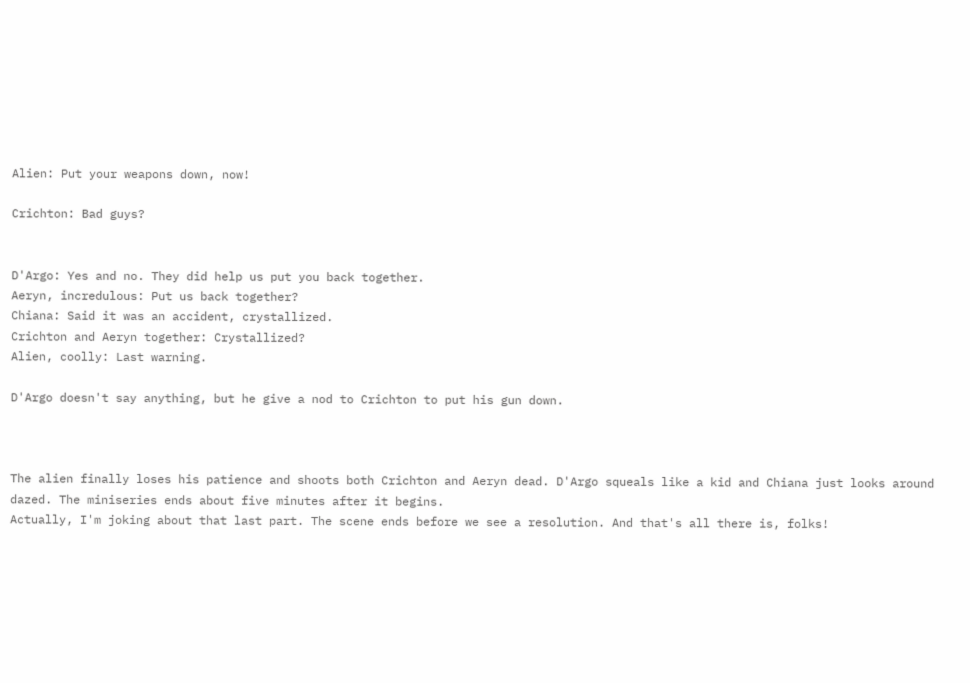Alien: Put your weapons down, now!

Crichton: Bad guys?


D'Argo: Yes and no. They did help us put you back together.
Aeryn, incredulous: Put us back together?
Chiana: Said it was an accident, crystallized.
Crichton and Aeryn together: Crystallized?
Alien, coolly: Last warning.

D'Argo doesn't say anything, but he give a nod to Crichton to put his gun down.



The alien finally loses his patience and shoots both Crichton and Aeryn dead. D'Argo squeals like a kid and Chiana just looks around dazed. The miniseries ends about five minutes after it begins.
Actually, I'm joking about that last part. The scene ends before we see a resolution. And that's all there is, folks!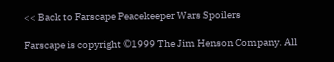<< Back to Farscape Peacekeeper Wars Spoilers

Farscape is copyright ©1999 The Jim Henson Company. All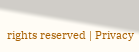rights reserved | Privacy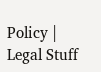Policy | Legal Stuff